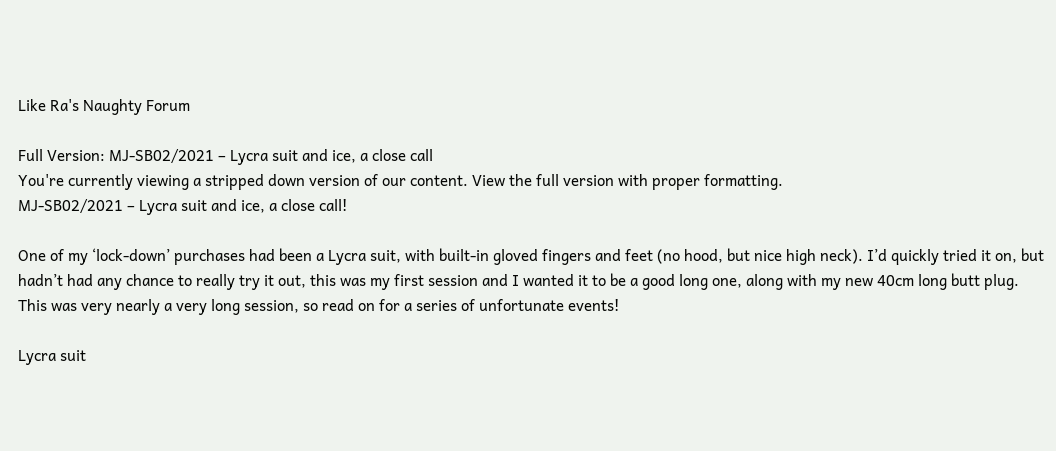Like Ra's Naughty Forum

Full Version: MJ-SB02/2021 – Lycra suit and ice, a close call
You're currently viewing a stripped down version of our content. View the full version with proper formatting.
MJ-SB02/2021 – Lycra suit and ice, a close call!

One of my ‘lock-down’ purchases had been a Lycra suit, with built-in gloved fingers and feet (no hood, but nice high neck). I’d quickly tried it on, but hadn’t had any chance to really try it out, this was my first session and I wanted it to be a good long one, along with my new 40cm long butt plug. This was very nearly a very long session, so read on for a series of unfortunate events!

Lycra suit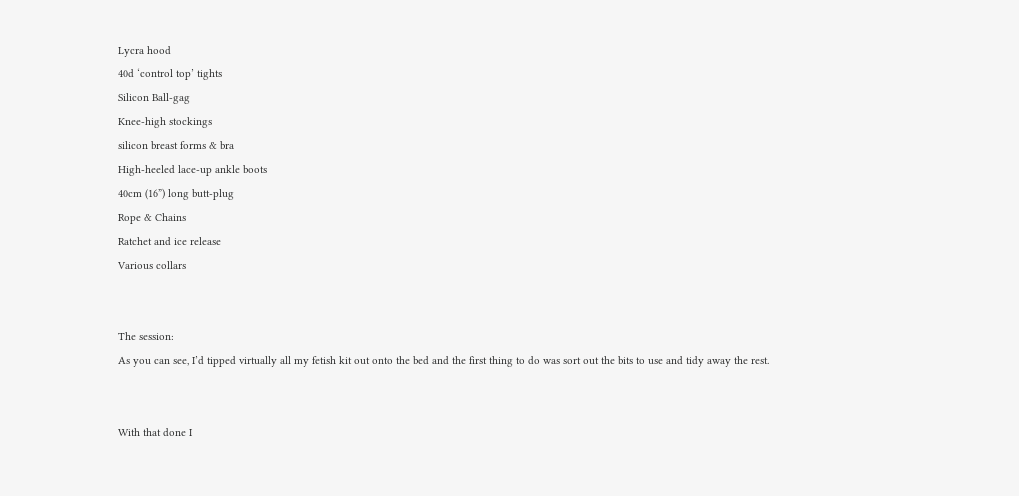Lycra hood
40d ‘control top’ tights
Silicon Ball-gag
Knee-high stockings
silicon breast forms & bra
High-heeled lace-up ankle boots
40cm (16”) long butt-plug
Rope & Chains
Ratchet and ice release
Various collars


The session:
As you can see, I’d tipped virtually all my fetish kit out onto the bed and the first thing to do was sort out the bits to use and tidy away the rest.


With that done I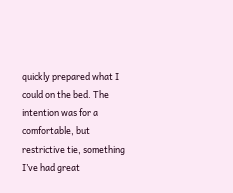quickly prepared what I could on the bed. The intention was for a comfortable, but restrictive tie, something I’ve had great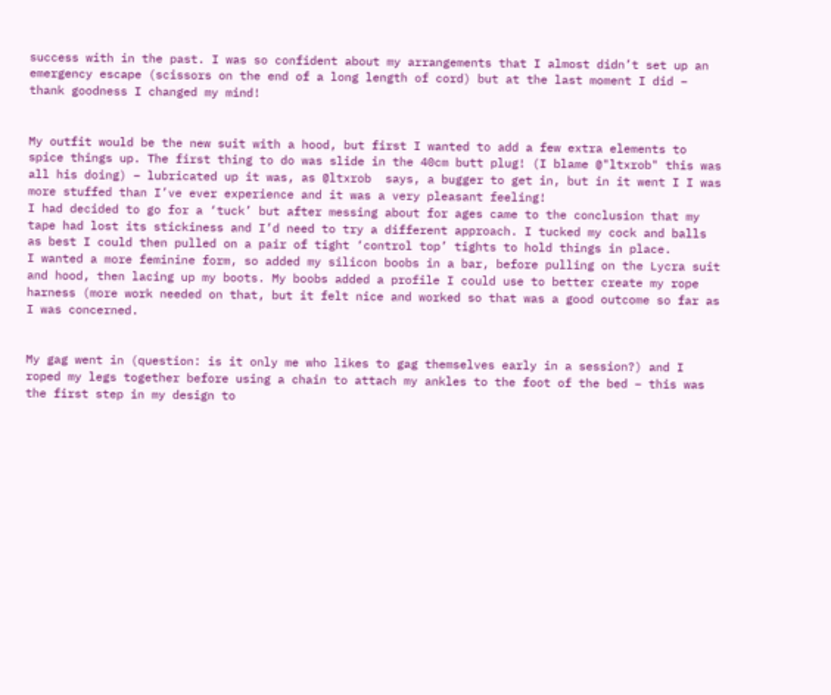success with in the past. I was so confident about my arrangements that I almost didn’t set up an emergency escape (scissors on the end of a long length of cord) but at the last moment I did – thank goodness I changed my mind!


My outfit would be the new suit with a hood, but first I wanted to add a few extra elements to spice things up. The first thing to do was slide in the 40cm butt plug! (I blame @"ltxrob" this was all his doing) – lubricated up it was, as @ltxrob  says, a bugger to get in, but in it went I I was more stuffed than I’ve ever experience and it was a very pleasant feeling!
I had decided to go for a ‘tuck’ but after messing about for ages came to the conclusion that my tape had lost its stickiness and I’d need to try a different approach. I tucked my cock and balls as best I could then pulled on a pair of tight ‘control top’ tights to hold things in place.
I wanted a more feminine form, so added my silicon boobs in a bar, before pulling on the Lycra suit and hood, then lacing up my boots. My boobs added a profile I could use to better create my rope harness (more work needed on that, but it felt nice and worked so that was a good outcome so far as I was concerned.


My gag went in (question: is it only me who likes to gag themselves early in a session?) and I roped my legs together before using a chain to attach my ankles to the foot of the bed – this was the first step in my design to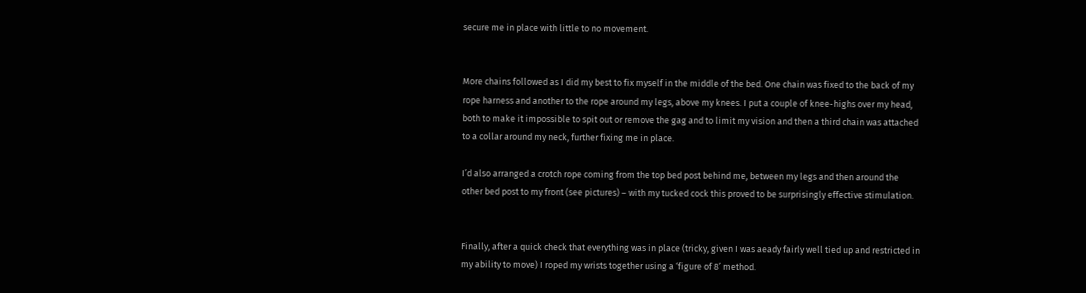secure me in place with little to no movement.


More chains followed as I did my best to fix myself in the middle of the bed. One chain was fixed to the back of my rope harness and another to the rope around my legs, above my knees. I put a couple of knee-highs over my head, both to make it impossible to spit out or remove the gag and to limit my vision and then a third chain was attached to a collar around my neck, further fixing me in place.

I’d also arranged a crotch rope coming from the top bed post behind me, between my legs and then around the other bed post to my front (see pictures) – with my tucked cock this proved to be surprisingly effective stimulation.


Finally, after a quick check that everything was in place (tricky, given I was aeady fairly well tied up and restricted in my ability to move) I roped my wrists together using a ‘figure of 8’ method.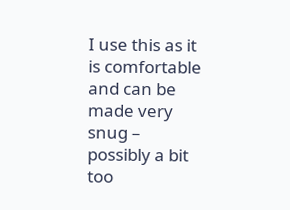I use this as it is comfortable and can be made very snug – possibly a bit too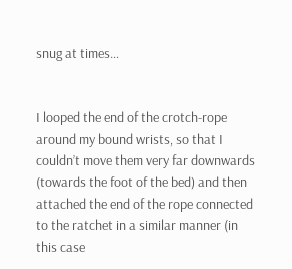snug at times…


I looped the end of the crotch-rope around my bound wrists, so that I couldn’t move them very far downwards (towards the foot of the bed) and then attached the end of the rope connected to the ratchet in a similar manner (in this case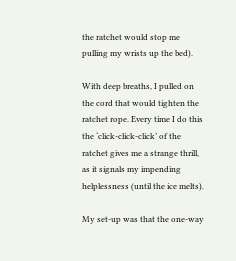the ratchet would stop me pulling my wrists up the bed).

With deep breaths, I pulled on the cord that would tighten the ratchet rope. Every time I do this the ‘click-click-click’ of the ratchet gives me a strange thrill, as it signals my impending helplessness (until the ice melts).

My set-up was that the one-way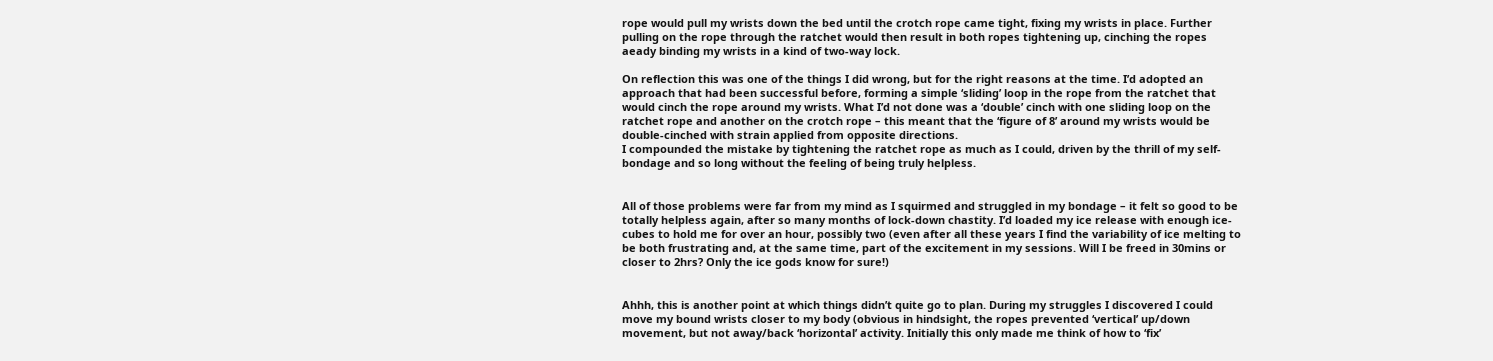rope would pull my wrists down the bed until the crotch rope came tight, fixing my wrists in place. Further pulling on the rope through the ratchet would then result in both ropes tightening up, cinching the ropes aeady binding my wrists in a kind of two-way lock.

On reflection this was one of the things I did wrong, but for the right reasons at the time. I’d adopted an approach that had been successful before, forming a simple ‘sliding’ loop in the rope from the ratchet that would cinch the rope around my wrists. What I’d not done was a ‘double’ cinch with one sliding loop on the ratchet rope and another on the crotch rope – this meant that the ‘figure of 8’ around my wrists would be double-cinched with strain applied from opposite directions.
I compounded the mistake by tightening the ratchet rope as much as I could, driven by the thrill of my self-bondage and so long without the feeling of being truly helpless.


All of those problems were far from my mind as I squirmed and struggled in my bondage – it felt so good to be totally helpless again, after so many months of lock-down chastity. I’d loaded my ice release with enough ice-cubes to hold me for over an hour, possibly two (even after all these years I find the variability of ice melting to be both frustrating and, at the same time, part of the excitement in my sessions. Will I be freed in 30mins or closer to 2hrs? Only the ice gods know for sure!)


Ahhh, this is another point at which things didn’t quite go to plan. During my struggles I discovered I could move my bound wrists closer to my body (obvious in hindsight, the ropes prevented ‘vertical’ up/down movement, but not away/back ‘horizontal’ activity. Initially this only made me think of how to ‘fix’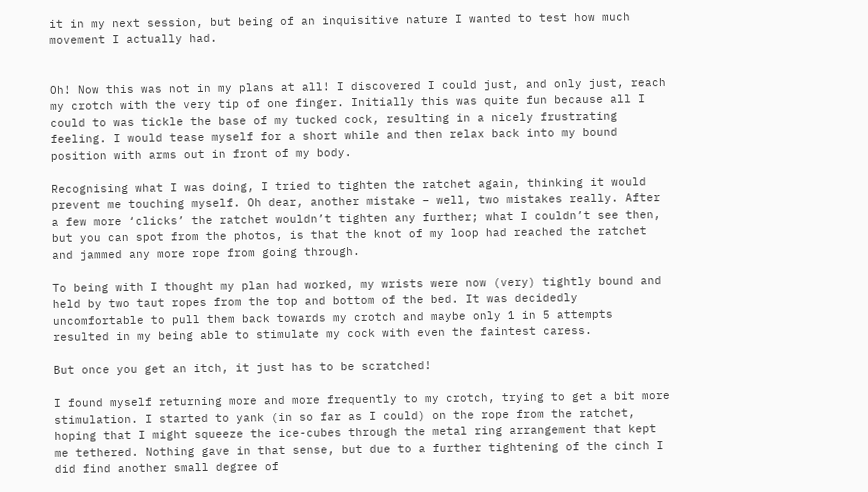it in my next session, but being of an inquisitive nature I wanted to test how much movement I actually had.


Oh! Now this was not in my plans at all! I discovered I could just, and only just, reach my crotch with the very tip of one finger. Initially this was quite fun because all I could to was tickle the base of my tucked cock, resulting in a nicely frustrating feeling. I would tease myself for a short while and then relax back into my bound position with arms out in front of my body.

Recognising what I was doing, I tried to tighten the ratchet again, thinking it would prevent me touching myself. Oh dear, another mistake – well, two mistakes really. After a few more ‘clicks’ the ratchet wouldn’t tighten any further; what I couldn’t see then, but you can spot from the photos, is that the knot of my loop had reached the ratchet and jammed any more rope from going through.

To being with I thought my plan had worked, my wrists were now (very) tightly bound and held by two taut ropes from the top and bottom of the bed. It was decidedly uncomfortable to pull them back towards my crotch and maybe only 1 in 5 attempts resulted in my being able to stimulate my cock with even the faintest caress.

But once you get an itch, it just has to be scratched!

I found myself returning more and more frequently to my crotch, trying to get a bit more stimulation. I started to yank (in so far as I could) on the rope from the ratchet, hoping that I might squeeze the ice-cubes through the metal ring arrangement that kept me tethered. Nothing gave in that sense, but due to a further tightening of the cinch I did find another small degree of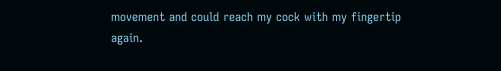movement and could reach my cock with my fingertip again.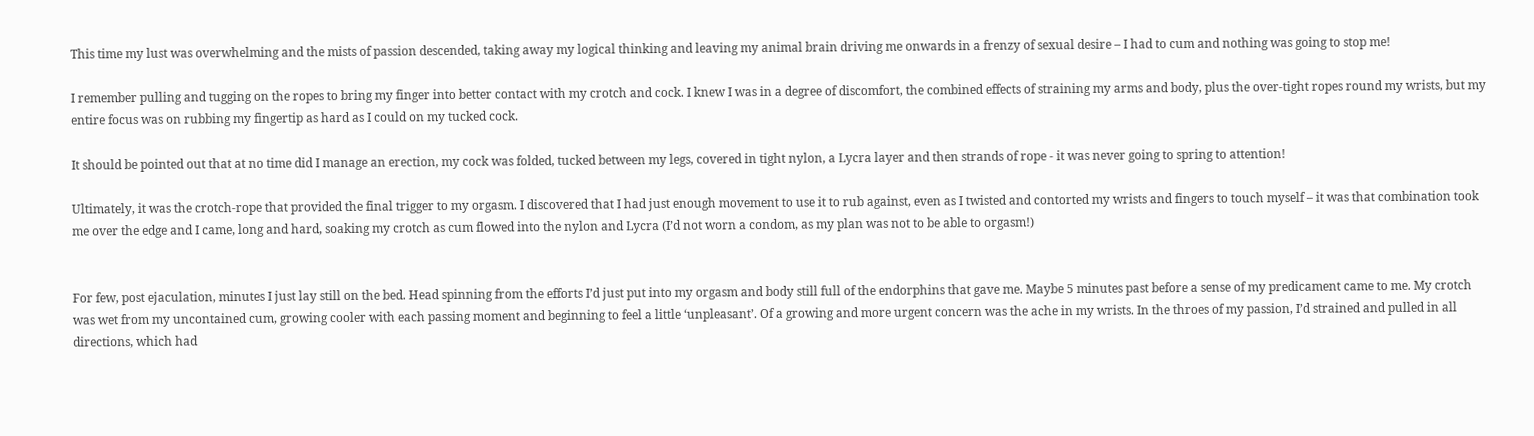This time my lust was overwhelming and the mists of passion descended, taking away my logical thinking and leaving my animal brain driving me onwards in a frenzy of sexual desire – I had to cum and nothing was going to stop me!

I remember pulling and tugging on the ropes to bring my finger into better contact with my crotch and cock. I knew I was in a degree of discomfort, the combined effects of straining my arms and body, plus the over-tight ropes round my wrists, but my entire focus was on rubbing my fingertip as hard as I could on my tucked cock.

It should be pointed out that at no time did I manage an erection, my cock was folded, tucked between my legs, covered in tight nylon, a Lycra layer and then strands of rope - it was never going to spring to attention!

Ultimately, it was the crotch-rope that provided the final trigger to my orgasm. I discovered that I had just enough movement to use it to rub against, even as I twisted and contorted my wrists and fingers to touch myself – it was that combination took me over the edge and I came, long and hard, soaking my crotch as cum flowed into the nylon and Lycra (I’d not worn a condom, as my plan was not to be able to orgasm!)


For few, post ejaculation, minutes I just lay still on the bed. Head spinning from the efforts I’d just put into my orgasm and body still full of the endorphins that gave me. Maybe 5 minutes past before a sense of my predicament came to me. My crotch was wet from my uncontained cum, growing cooler with each passing moment and beginning to feel a little ‘unpleasant’. Of a growing and more urgent concern was the ache in my wrists. In the throes of my passion, I’d strained and pulled in all directions, which had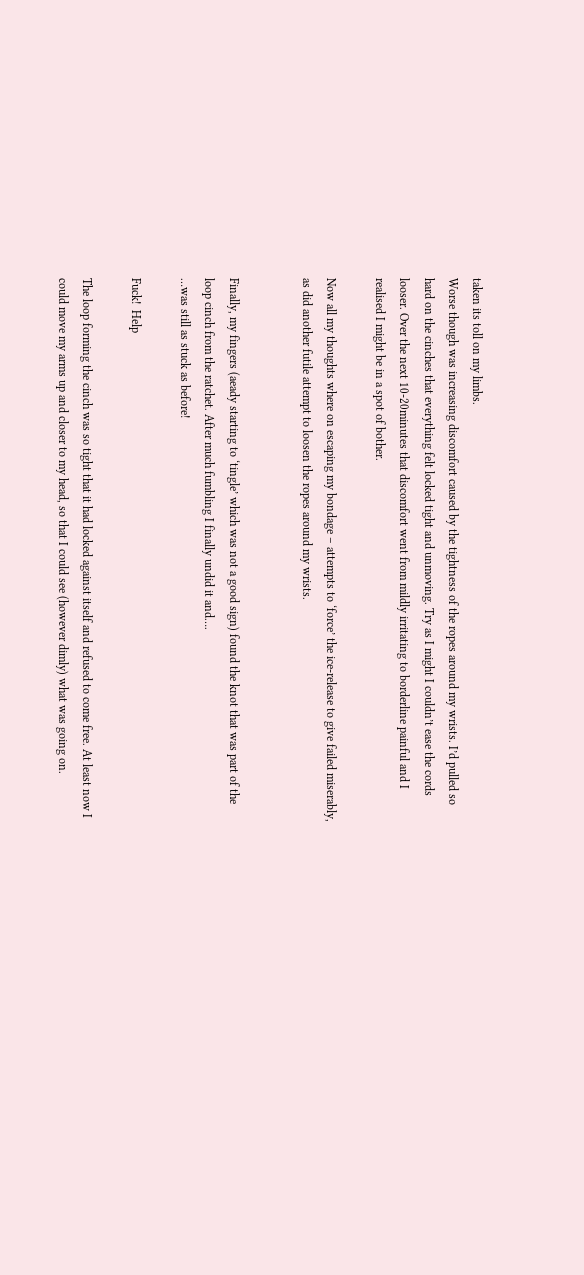taken its toll on my limbs.
Worse though was increasing discomfort caused by the tightness of the ropes around my wrists. I’d pulled so hard on the cinches that everything felt locked tight and unmoving. Try as I might I couldn’t ease the cords looser. Over the next 10-20minutes that discomfort went from mildly irritating to borderline painful and I realised I might be in a spot of bother.

Now all my thoughts where on escaping my bondage – attempts to ‘force’ the ice-release to give failed miserably, as did another futile attempt to loosen the ropes around my wrists.


Finally, my fingers (aeady starting to ‘tingle’ which was not a good sign) found the knot that was part of the loop cinch from the ratchet. After much fumbling I finally undid it and….
…was still as stuck as before!

Fuck!  Help

The loop forming the cinch was so tight that it had locked against itself and refused to come free. At least now I could move my arms up and closer to my head, so that I could see (however dimly) what was going on.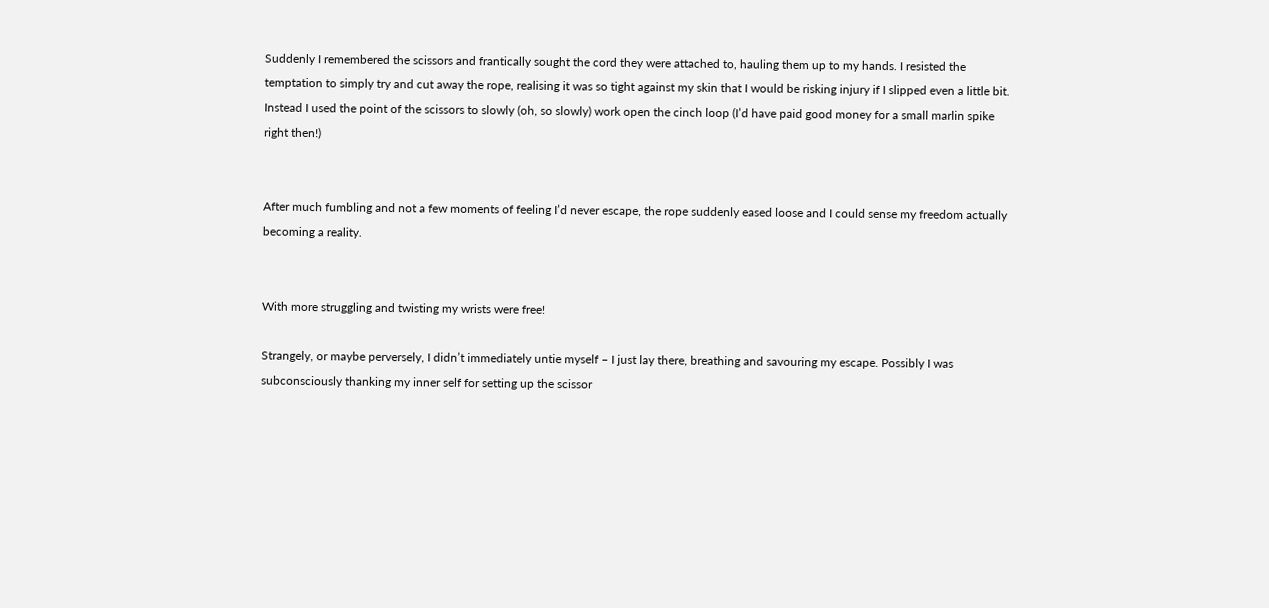Suddenly I remembered the scissors and frantically sought the cord they were attached to, hauling them up to my hands. I resisted the temptation to simply try and cut away the rope, realising it was so tight against my skin that I would be risking injury if I slipped even a little bit. Instead I used the point of the scissors to slowly (oh, so slowly) work open the cinch loop (I’d have paid good money for a small marlin spike right then!)


After much fumbling and not a few moments of feeling I’d never escape, the rope suddenly eased loose and I could sense my freedom actually becoming a reality.


With more struggling and twisting my wrists were free!

Strangely, or maybe perversely, I didn’t immediately untie myself – I just lay there, breathing and savouring my escape. Possibly I was subconsciously thanking my inner self for setting up the scissor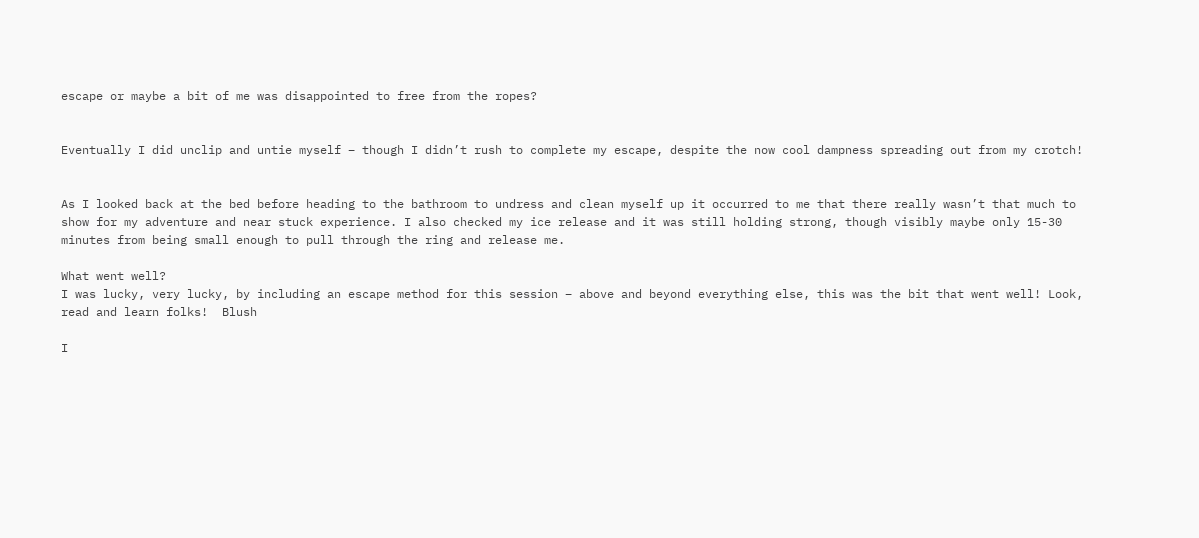escape or maybe a bit of me was disappointed to free from the ropes?


Eventually I did unclip and untie myself – though I didn’t rush to complete my escape, despite the now cool dampness spreading out from my crotch!


As I looked back at the bed before heading to the bathroom to undress and clean myself up it occurred to me that there really wasn’t that much to show for my adventure and near stuck experience. I also checked my ice release and it was still holding strong, though visibly maybe only 15-30 minutes from being small enough to pull through the ring and release me.

What went well?
I was lucky, very lucky, by including an escape method for this session – above and beyond everything else, this was the bit that went well! Look, read and learn folks!  Blush

I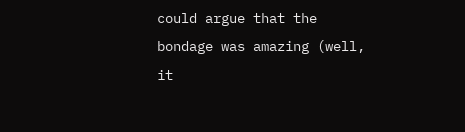could argue that the bondage was amazing (well, it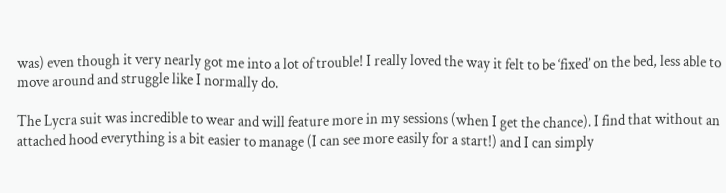was) even though it very nearly got me into a lot of trouble! I really loved the way it felt to be ‘fixed’ on the bed, less able to move around and struggle like I normally do.

The Lycra suit was incredible to wear and will feature more in my sessions (when I get the chance). I find that without an attached hood everything is a bit easier to manage (I can see more easily for a start!) and I can simply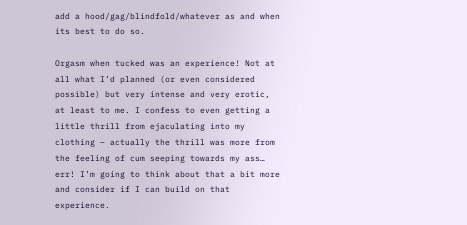add a hood/gag/blindfold/whatever as and when its best to do so.

Orgasm when tucked was an experience! Not at all what I’d planned (or even considered possible) but very intense and very erotic, at least to me. I confess to even getting a little thrill from ejaculating into my clothing – actually the thrill was more from the feeling of cum seeping towards my ass… err! I’m going to think about that a bit more and consider if I can build on that experience.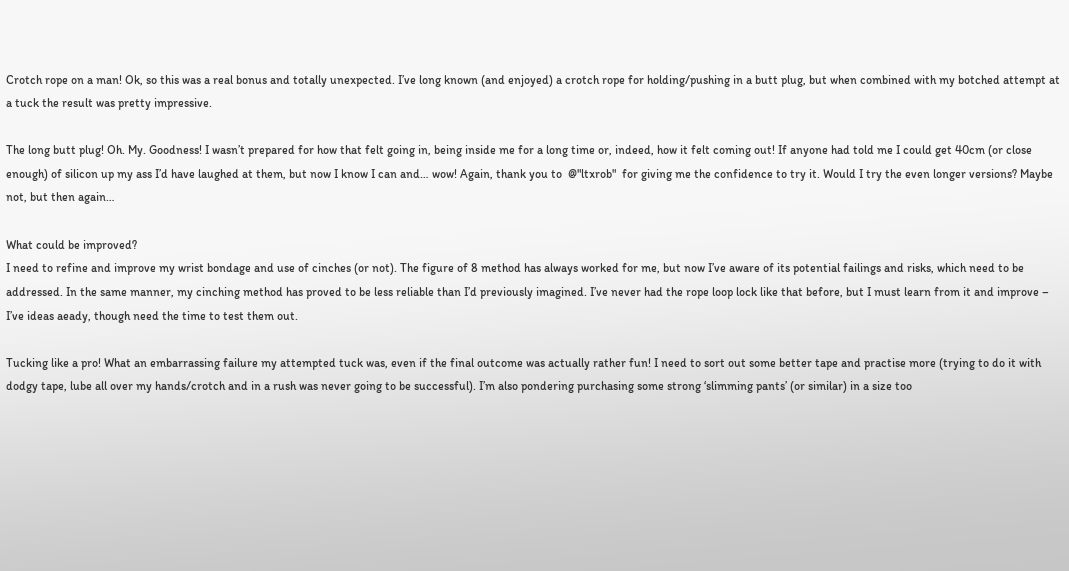Crotch rope on a man! Ok, so this was a real bonus and totally unexpected. I’ve long known (and enjoyed) a crotch rope for holding/pushing in a butt plug, but when combined with my botched attempt at a tuck the result was pretty impressive.

The long butt plug! Oh. My. Goodness! I wasn’t prepared for how that felt going in, being inside me for a long time or, indeed, how it felt coming out! If anyone had told me I could get 40cm (or close enough) of silicon up my ass I’d have laughed at them, but now I know I can and… wow! Again, thank you to  @"ltxrob"  for giving me the confidence to try it. Would I try the even longer versions? Maybe not, but then again…

What could be improved?
I need to refine and improve my wrist bondage and use of cinches (or not). The figure of 8 method has always worked for me, but now I’ve aware of its potential failings and risks, which need to be addressed. In the same manner, my cinching method has proved to be less reliable than I’d previously imagined. I’ve never had the rope loop lock like that before, but I must learn from it and improve – I’ve ideas aeady, though need the time to test them out.

Tucking like a pro! What an embarrassing failure my attempted tuck was, even if the final outcome was actually rather fun! I need to sort out some better tape and practise more (trying to do it with dodgy tape, lube all over my hands/crotch and in a rush was never going to be successful). I’m also pondering purchasing some strong ‘slimming pants’ (or similar) in a size too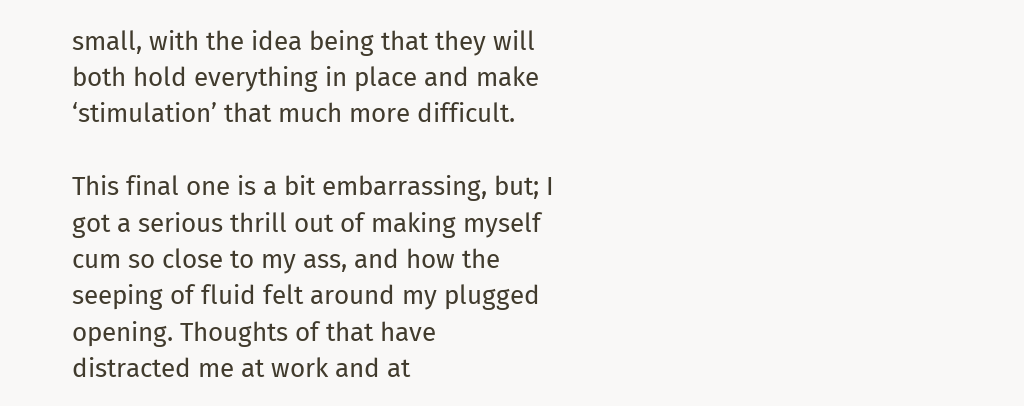small, with the idea being that they will both hold everything in place and make ‘stimulation’ that much more difficult.

This final one is a bit embarrassing, but; I got a serious thrill out of making myself cum so close to my ass, and how the seeping of fluid felt around my plugged opening. Thoughts of that have distracted me at work and at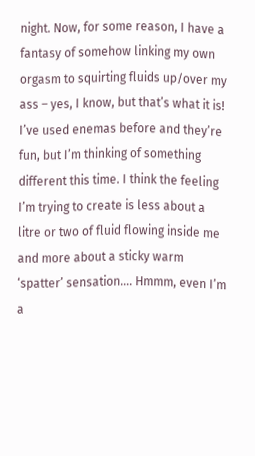night. Now, for some reason, I have a fantasy of somehow linking my own orgasm to squirting fluids up/over my ass – yes, I know, but that’s what it is! I’ve used enemas before and they’re fun, but I’m thinking of something different this time. I think the feeling I’m trying to create is less about a litre or two of fluid flowing inside me and more about a sticky warm ‘spatter’ sensation…. Hmmm, even I’m a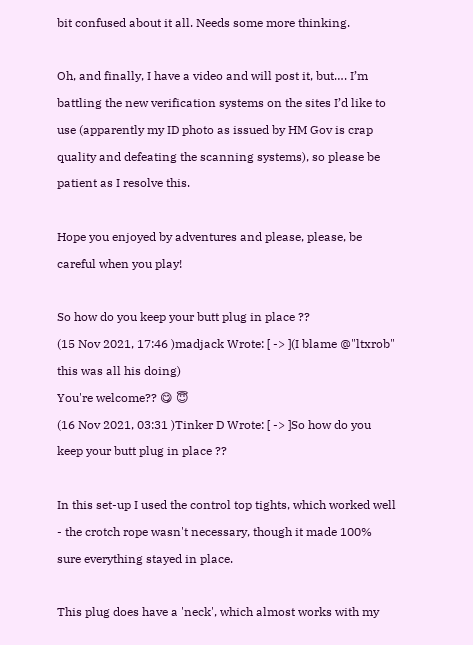bit confused about it all. Needs some more thinking.

Oh, and finally, I have a video and will post it, but…. I’m battling the new verification systems on the sites I’d like to use (apparently my ID photo as issued by HM Gov is crap quality and defeating the scanning systems), so please be patient as I resolve this.

Hope you enjoyed by adventures and please, please, be careful when you play!

So how do you keep your butt plug in place ??
(15 Nov 2021, 17:46 )madjack Wrote: [ -> ](I blame @"ltxrob" this was all his doing)
You're welcome?? 😋 😇
(16 Nov 2021, 03:31 )Tinker D Wrote: [ -> ]So how do you keep your butt plug in place ??

In this set-up I used the control top tights, which worked well - the crotch rope wasn't necessary, though it made 100% sure everything stayed in place.

This plug does have a 'neck', which almost works with my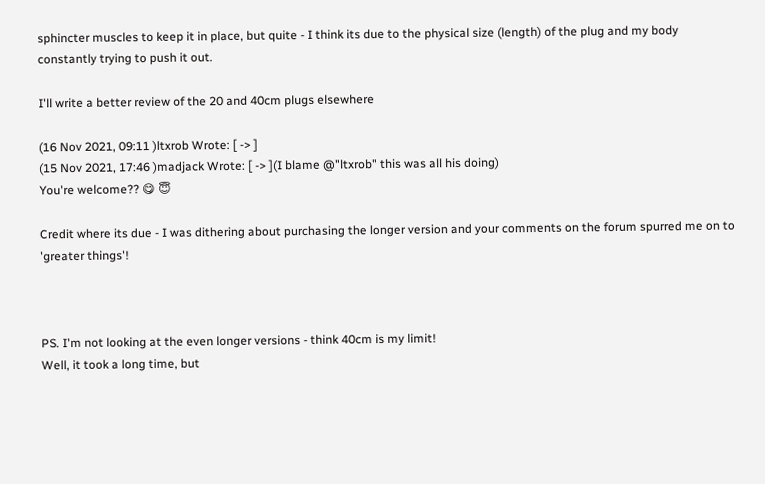sphincter muscles to keep it in place, but quite - I think its due to the physical size (length) of the plug and my body constantly trying to push it out.

I'll write a better review of the 20 and 40cm plugs elsewhere

(16 Nov 2021, 09:11 )ltxrob Wrote: [ -> ]
(15 Nov 2021, 17:46 )madjack Wrote: [ -> ](I blame @"ltxrob" this was all his doing)
You're welcome?? 😋 😇

Credit where its due - I was dithering about purchasing the longer version and your comments on the forum spurred me on to 'greater things'!



PS. I'm not looking at the even longer versions - think 40cm is my limit!
Well, it took a long time, but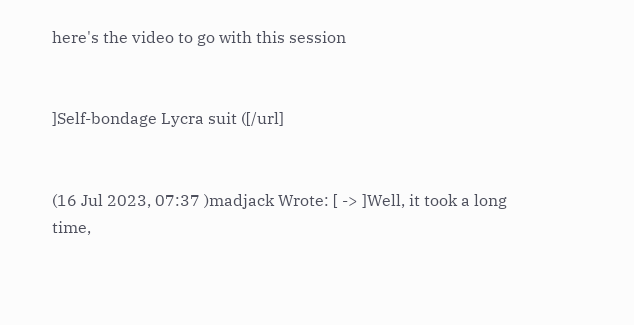here's the video to go with this session


]Self-bondage Lycra suit ([/url]


(16 Jul 2023, 07:37 )madjack Wrote: [ -> ]Well, it took a long time,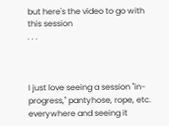but here's the video to go with this session
. . .



I just love seeing a session "in-progress," pantyhose, rope, etc. everywhere and seeing it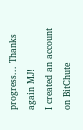progress... Thanks again MJ!
I created an account on BitChute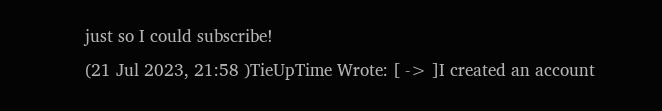just so I could subscribe!
(21 Jul 2023, 21:58 )TieUpTime Wrote: [ -> ]I created an account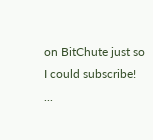on BitChute just so I could subscribe!
...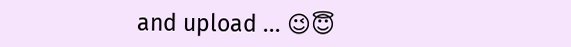and upload ... 😉😇